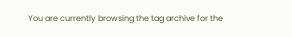You are currently browsing the tag archive for the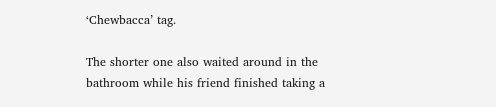‘Chewbacca’ tag.

The shorter one also waited around in the bathroom while his friend finished taking a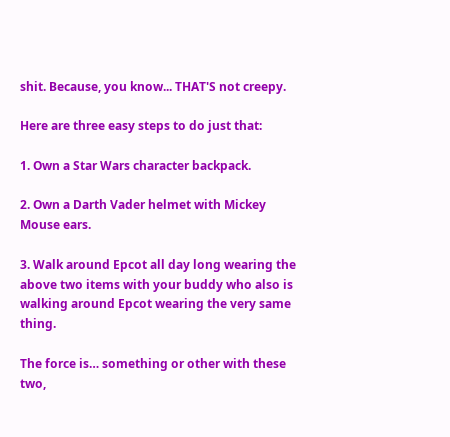shit. Because, you know... THAT'S not creepy.

Here are three easy steps to do just that:

1. Own a Star Wars character backpack.

2. Own a Darth Vader helmet with Mickey Mouse ears.

3. Walk around Epcot all day long wearing the above two items with your buddy who also is walking around Epcot wearing the very same thing.

The force is… something or other with these two,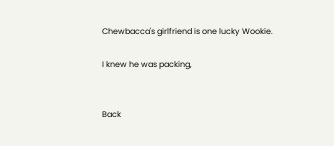Chewbacca's girlfriend is one lucky Wookie.

I knew he was packing,


Back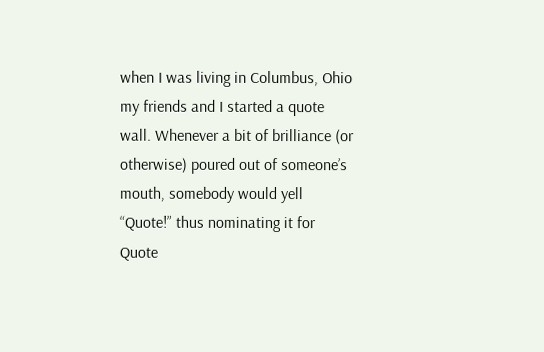when I was living in Columbus, Ohio my friends and I started a quote wall. Whenever a bit of brilliance (or otherwise) poured out of someone’s mouth, somebody would yell “Quote!” thus nominating it for Quote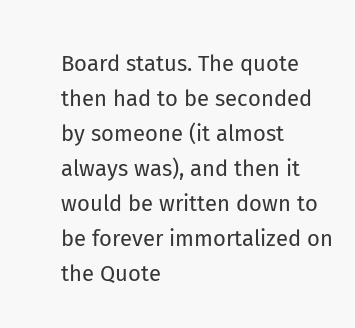Board status. The quote then had to be seconded by someone (it almost always was), and then it would be written down to be forever immortalized on the Quote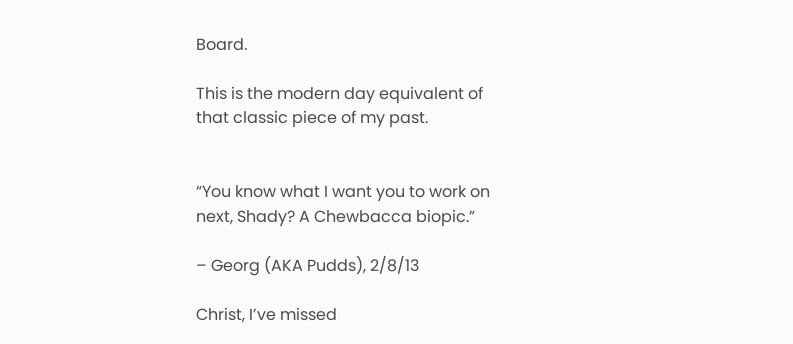Board.

This is the modern day equivalent of that classic piece of my past.


“You know what I want you to work on next, Shady? A Chewbacca biopic.”

– Georg (AKA Pudds), 2/8/13

Christ, I’ve missed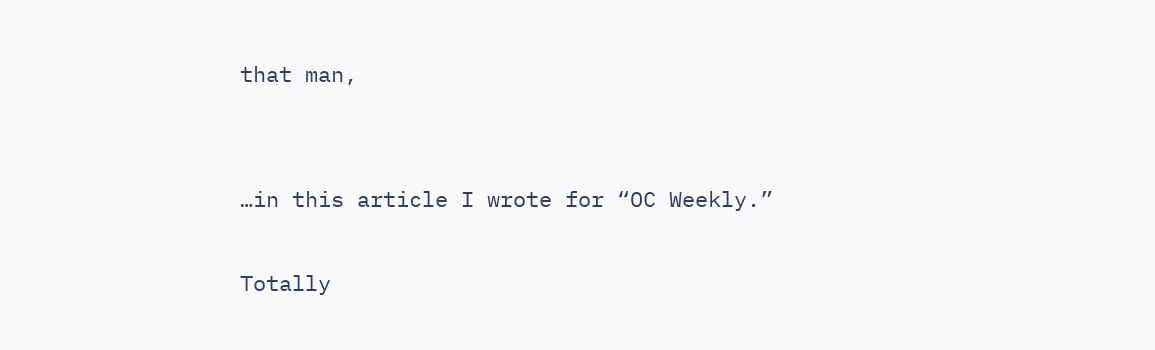that man,


…in this article I wrote for “OC Weekly.”

Totally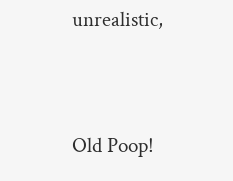unrealistic,


Old Poop!